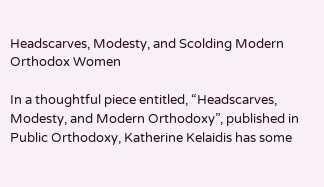Headscarves, Modesty, and Scolding Modern Orthodox Women

In a thoughtful piece entitled, “Headscarves, Modesty, and Modern Orthodoxy”, published in Public Orthodoxy, Katherine Kelaidis has some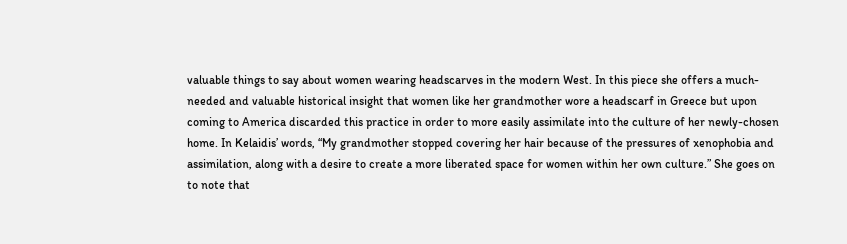valuable things to say about women wearing headscarves in the modern West. In this piece she offers a much-needed and valuable historical insight that women like her grandmother wore a headscarf in Greece but upon coming to America discarded this practice in order to more easily assimilate into the culture of her newly-chosen home. In Kelaidis’ words, “My grandmother stopped covering her hair because of the pressures of xenophobia and assimilation, along with a desire to create a more liberated space for women within her own culture.” She goes on to note that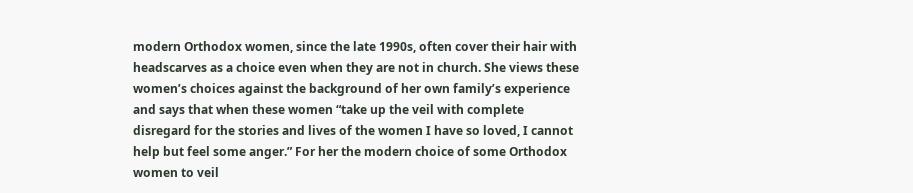modern Orthodox women, since the late 1990s, often cover their hair with headscarves as a choice even when they are not in church. She views these women’s choices against the background of her own family’s experience and says that when these women “take up the veil with complete disregard for the stories and lives of the women I have so loved, I cannot help but feel some anger.” For her the modern choice of some Orthodox women to veil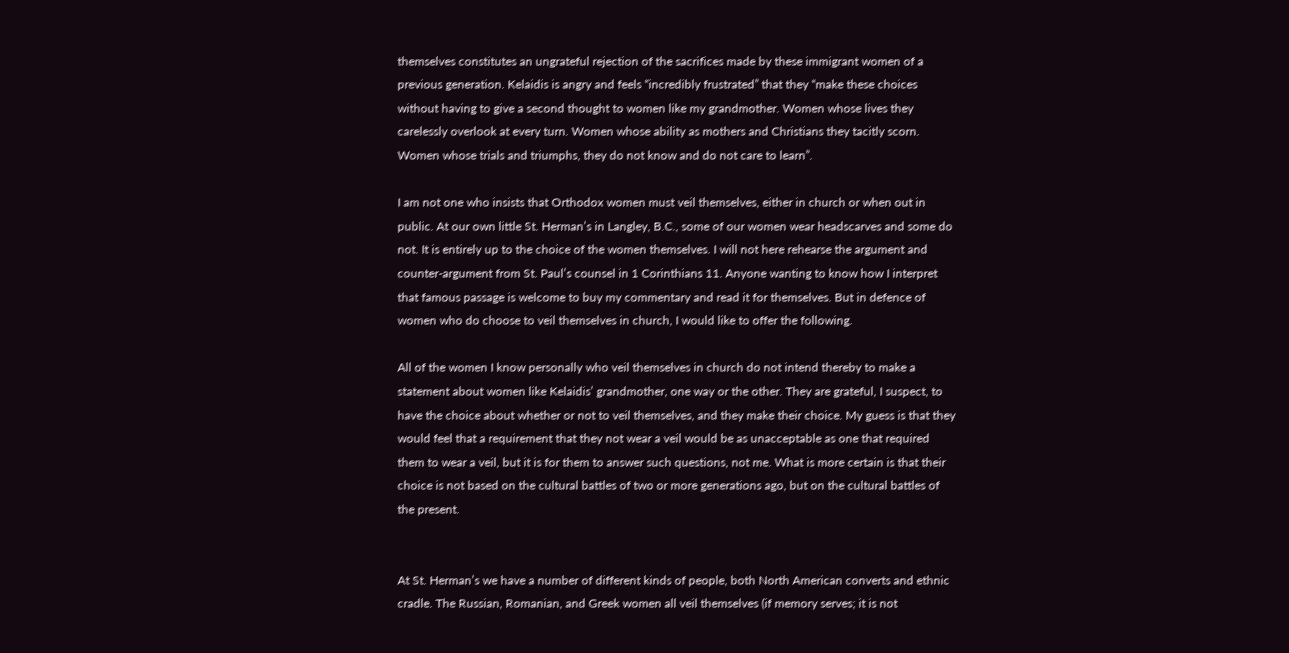themselves constitutes an ungrateful rejection of the sacrifices made by these immigrant women of a previous generation. Kelaidis is angry and feels “incredibly frustrated” that they “make these choices without having to give a second thought to women like my grandmother. Women whose lives they carelessly overlook at every turn. Women whose ability as mothers and Christians they tacitly scorn. Women whose trials and triumphs, they do not know and do not care to learn”.

I am not one who insists that Orthodox women must veil themselves, either in church or when out in public. At our own little St. Herman’s in Langley, B.C., some of our women wear headscarves and some do not. It is entirely up to the choice of the women themselves. I will not here rehearse the argument and counter-argument from St. Paul’s counsel in 1 Corinthians 11. Anyone wanting to know how I interpret that famous passage is welcome to buy my commentary and read it for themselves. But in defence of women who do choose to veil themselves in church, I would like to offer the following.

All of the women I know personally who veil themselves in church do not intend thereby to make a statement about women like Kelaidis’ grandmother, one way or the other. They are grateful, I suspect, to have the choice about whether or not to veil themselves, and they make their choice. My guess is that they would feel that a requirement that they not wear a veil would be as unacceptable as one that required them to wear a veil, but it is for them to answer such questions, not me. What is more certain is that their choice is not based on the cultural battles of two or more generations ago, but on the cultural battles of the present.


At St. Herman’s we have a number of different kinds of people, both North American converts and ethnic cradle. The Russian, Romanian, and Greek women all veil themselves (if memory serves; it is not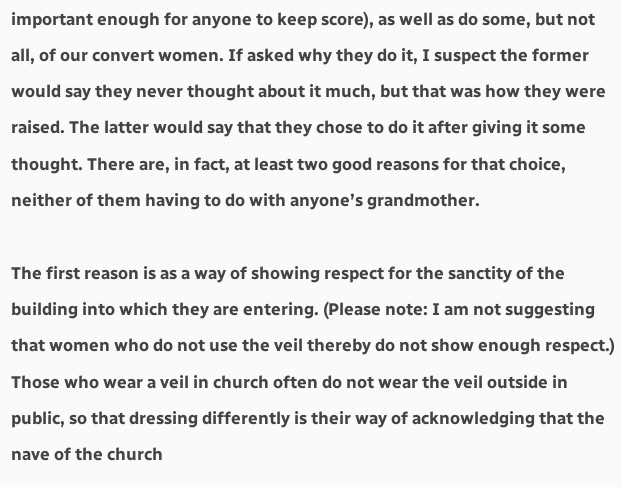important enough for anyone to keep score), as well as do some, but not all, of our convert women. If asked why they do it, I suspect the former would say they never thought about it much, but that was how they were raised. The latter would say that they chose to do it after giving it some thought. There are, in fact, at least two good reasons for that choice, neither of them having to do with anyone’s grandmother.

The first reason is as a way of showing respect for the sanctity of the building into which they are entering. (Please note: I am not suggesting that women who do not use the veil thereby do not show enough respect.) Those who wear a veil in church often do not wear the veil outside in public, so that dressing differently is their way of acknowledging that the nave of the church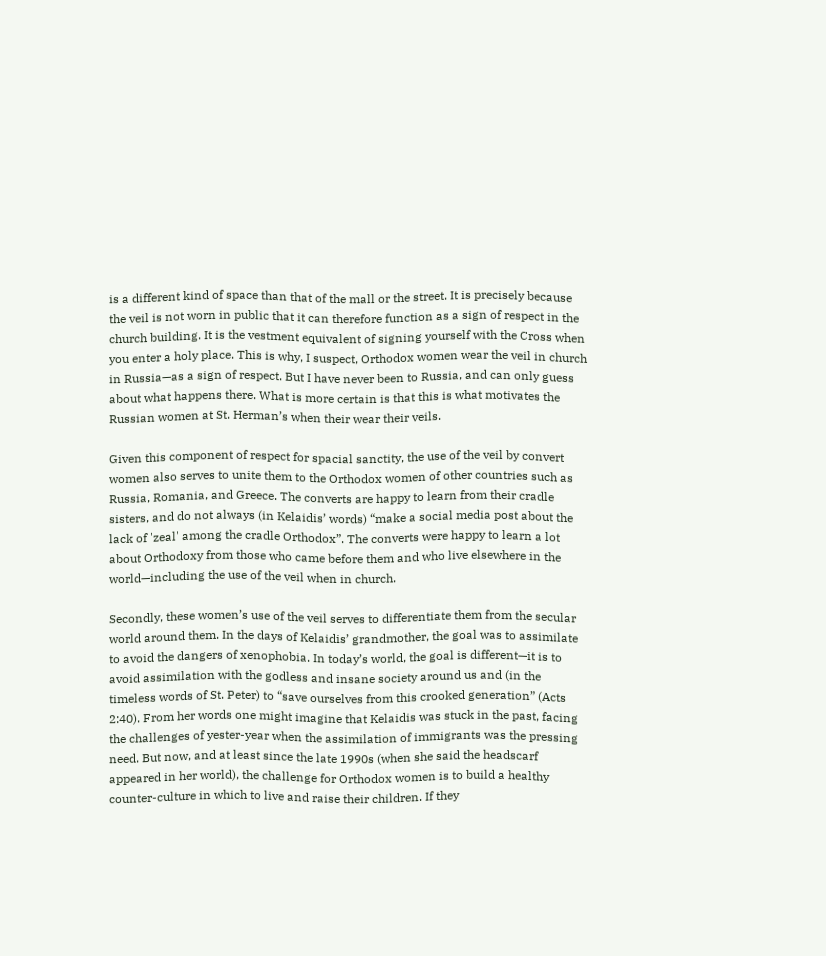is a different kind of space than that of the mall or the street. It is precisely because the veil is not worn in public that it can therefore function as a sign of respect in the church building. It is the vestment equivalent of signing yourself with the Cross when you enter a holy place. This is why, I suspect, Orthodox women wear the veil in church in Russia—as a sign of respect. But I have never been to Russia, and can only guess about what happens there. What is more certain is that this is what motivates the Russian women at St. Herman’s when their wear their veils.

Given this component of respect for spacial sanctity, the use of the veil by convert women also serves to unite them to the Orthodox women of other countries such as Russia, Romania, and Greece. The converts are happy to learn from their cradle sisters, and do not always (in Kelaidis’ words) “make a social media post about the lack of 'zeal' among the cradle Orthodox”. The converts were happy to learn a lot about Orthodoxy from those who came before them and who live elsewhere in the world—including the use of the veil when in church.

Secondly, these women’s use of the veil serves to differentiate them from the secular world around them. In the days of Kelaidis’ grandmother, the goal was to assimilate to avoid the dangers of xenophobia. In today’s world, the goal is different—it is to avoid assimilation with the godless and insane society around us and (in the timeless words of St. Peter) to “save ourselves from this crooked generation” (Acts 2:40). From her words one might imagine that Kelaidis was stuck in the past, facing the challenges of yester-year when the assimilation of immigrants was the pressing need. But now, and at least since the late 1990s (when she said the headscarf appeared in her world), the challenge for Orthodox women is to build a healthy counter-culture in which to live and raise their children. If they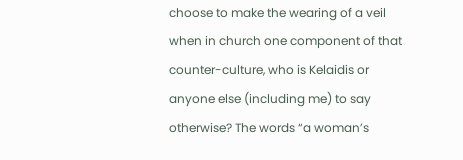choose to make the wearing of a veil when in church one component of that counter-culture, who is Kelaidis or anyone else (including me) to say otherwise? The words “a woman’s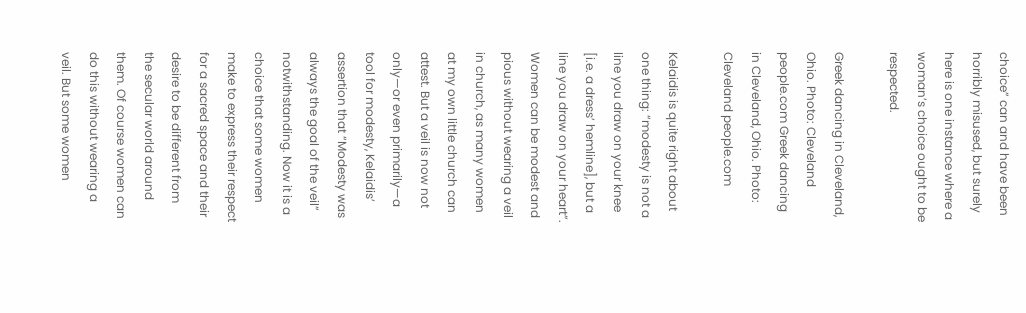choice” can and have been horribly misused, but surely here is one instance where a woman’s choice ought to be respected.

Greek dancing in Cleveland, Ohio. Photo: Cleveland people.com Greek dancing in Cleveland, Ohio. Photo: Cleveland people.com

Kelaidis is quite right about one thing: “modesty is not a line you draw on your knee [i.e. a dress’ hemline], but a line you draw on your heart”. Women can be modest and pious without wearing a veil in church, as many women at my own little church can attest. But a veil is now not only—or even primarily—a tool for modesty, Kelaidis’ assertion that “Modesty was always the goal of the veil” notwithstanding. Now it is a choice that some women make to express their respect for a sacred space and their desire to be different from the secular world around them. Of course women can do this without wearing a veil. But some women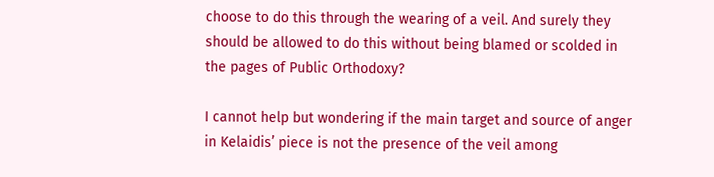choose to do this through the wearing of a veil. And surely they should be allowed to do this without being blamed or scolded in the pages of Public Orthodoxy?

I cannot help but wondering if the main target and source of anger in Kelaidis’ piece is not the presence of the veil among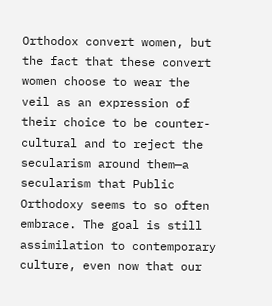Orthodox convert women, but the fact that these convert women choose to wear the veil as an expression of their choice to be counter-cultural and to reject the secularism around them—a secularism that Public Orthodoxy seems to so often embrace. The goal is still assimilation to contemporary culture, even now that our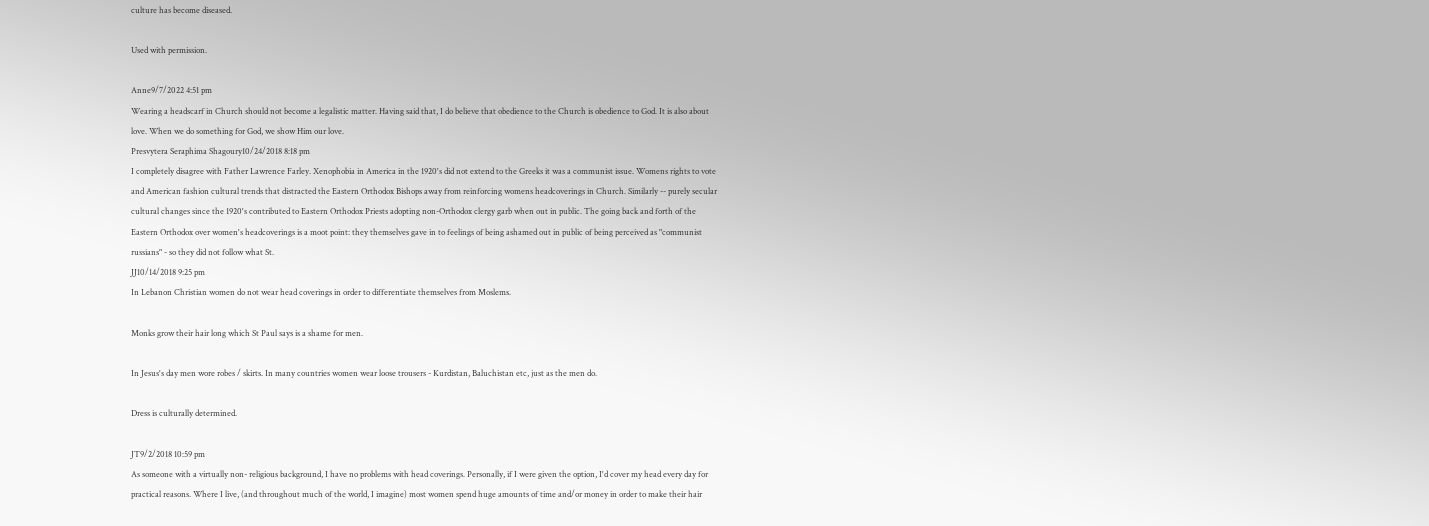culture has become diseased.

Used with permission.

Anne9/7/2022 4:51 pm
Wearing a headscarf in Church should not become a legalistic matter. Having said that, I do believe that obedience to the Church is obedience to God. It is also about love. When we do something for God, we show Him our love.
Presvytera Seraphima Shagoury10/24/2018 8:18 pm
I completely disagree with Father Lawrence Farley. Xenophobia in America in the 1920's did not extend to the Greeks it was a communist issue. Womens rights to vote and American fashion cultural trends that distracted the Eastern Orthodox Bishops away from reinforcing womens headcoverings in Church. Similarly -- purely secular cultural changes since the 1920's contributed to Eastern Orthodox Priests adopting non-Orthodox clergy garb when out in public. The going back and forth of the Eastern Orthodox over women's headcoverings is a moot point: they themselves gave in to feelings of being ashamed out in public of being perceived as "communist russians" - so they did not follow what St.
JJ10/14/2018 9:25 pm
In Lebanon Christian women do not wear head coverings in order to differentiate themselves from Moslems.

Monks grow their hair long which St Paul says is a shame for men.

In Jesus's day men wore robes / skirts. In many countries women wear loose trousers - Kurdistan, Baluchistan etc, just as the men do.

Dress is culturally determined.

JT9/2/2018 10:59 pm
As someone with a virtually non- religious background, I have no problems with head coverings. Personally, if I were given the option, I'd cover my head every day for practical reasons. Where I live, (and throughout much of the world, I imagine) most women spend huge amounts of time and/or money in order to make their hair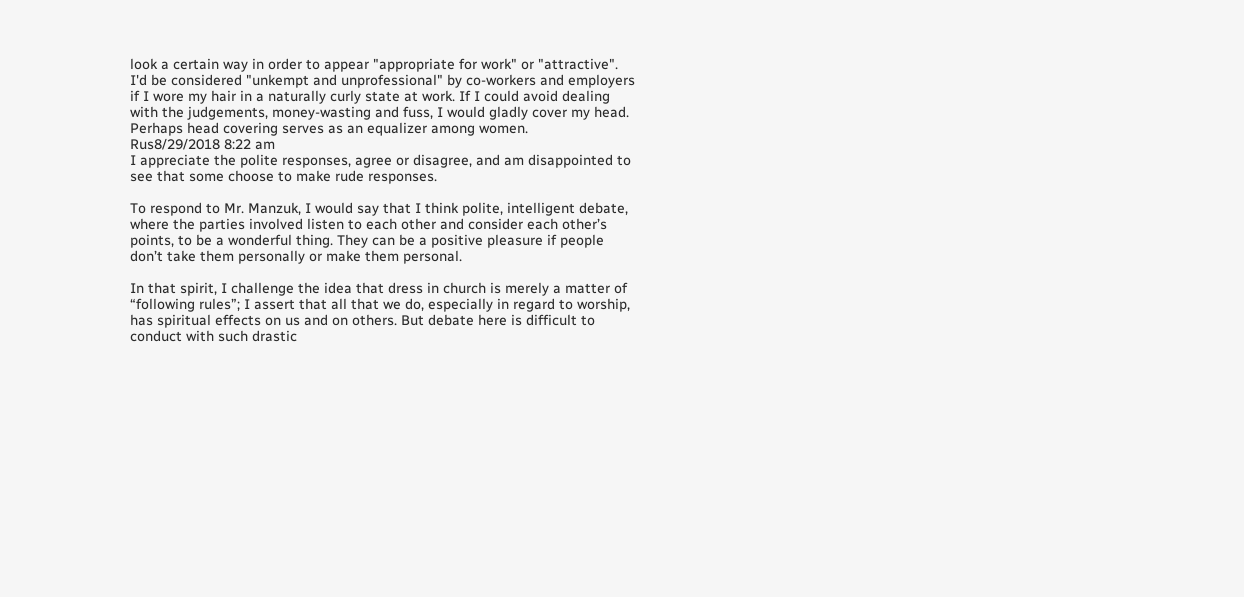look a certain way in order to appear "appropriate for work" or "attractive". I'd be considered "unkempt and unprofessional" by co-workers and employers if I wore my hair in a naturally curly state at work. If I could avoid dealing with the judgements, money-wasting and fuss, I would gladly cover my head. Perhaps head covering serves as an equalizer among women.
Rus8/29/2018 8:22 am
I appreciate the polite responses, agree or disagree, and am disappointed to see that some choose to make rude responses.

To respond to Mr. Manzuk, I would say that I think polite, intelligent debate, where the parties involved listen to each other and consider each other’s points, to be a wonderful thing. They can be a positive pleasure if people don’t take them personally or make them personal.

In that spirit, I challenge the idea that dress in church is merely a matter of “following rules”; I assert that all that we do, especially in regard to worship, has spiritual effects on us and on others. But debate here is difficult to conduct with such drastic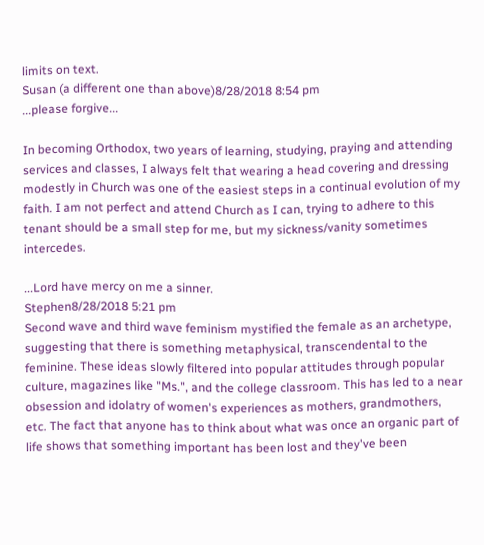limits on text.
Susan (a different one than above)8/28/2018 8:54 pm
...please forgive...

In becoming Orthodox, two years of learning, studying, praying and attending services and classes, I always felt that wearing a head covering and dressing modestly in Church was one of the easiest steps in a continual evolution of my faith. I am not perfect and attend Church as I can, trying to adhere to this tenant should be a small step for me, but my sickness/vanity sometimes intercedes.

...Lord have mercy on me a sinner.
Stephen8/28/2018 5:21 pm
Second wave and third wave feminism mystified the female as an archetype, suggesting that there is something metaphysical, transcendental to the feminine. These ideas slowly filtered into popular attitudes through popular culture, magazines like "Ms.", and the college classroom. This has led to a near obsession and idolatry of women's experiences as mothers, grandmothers, etc. The fact that anyone has to think about what was once an organic part of life shows that something important has been lost and they've been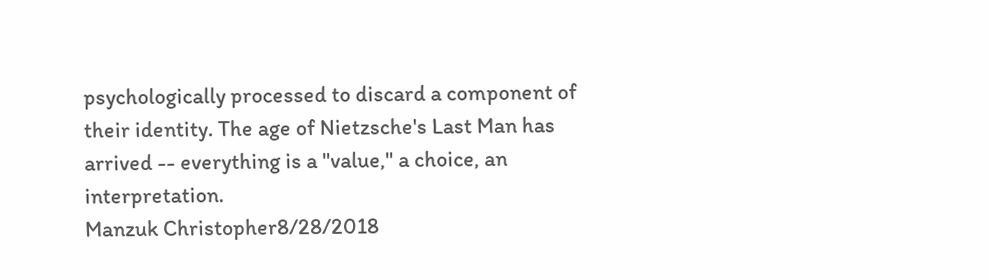psychologically processed to discard a component of their identity. The age of Nietzsche's Last Man has arrived -- everything is a "value," a choice, an interpretation.
Manzuk Christopher8/28/2018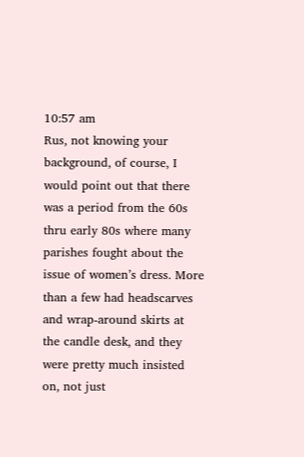10:57 am
Rus, not knowing your background, of course, I would point out that there was a period from the 60s thru early 80s where many parishes fought about the issue of women’s dress. More than a few had headscarves and wrap-around skirts at the candle desk, and they were pretty much insisted on, not just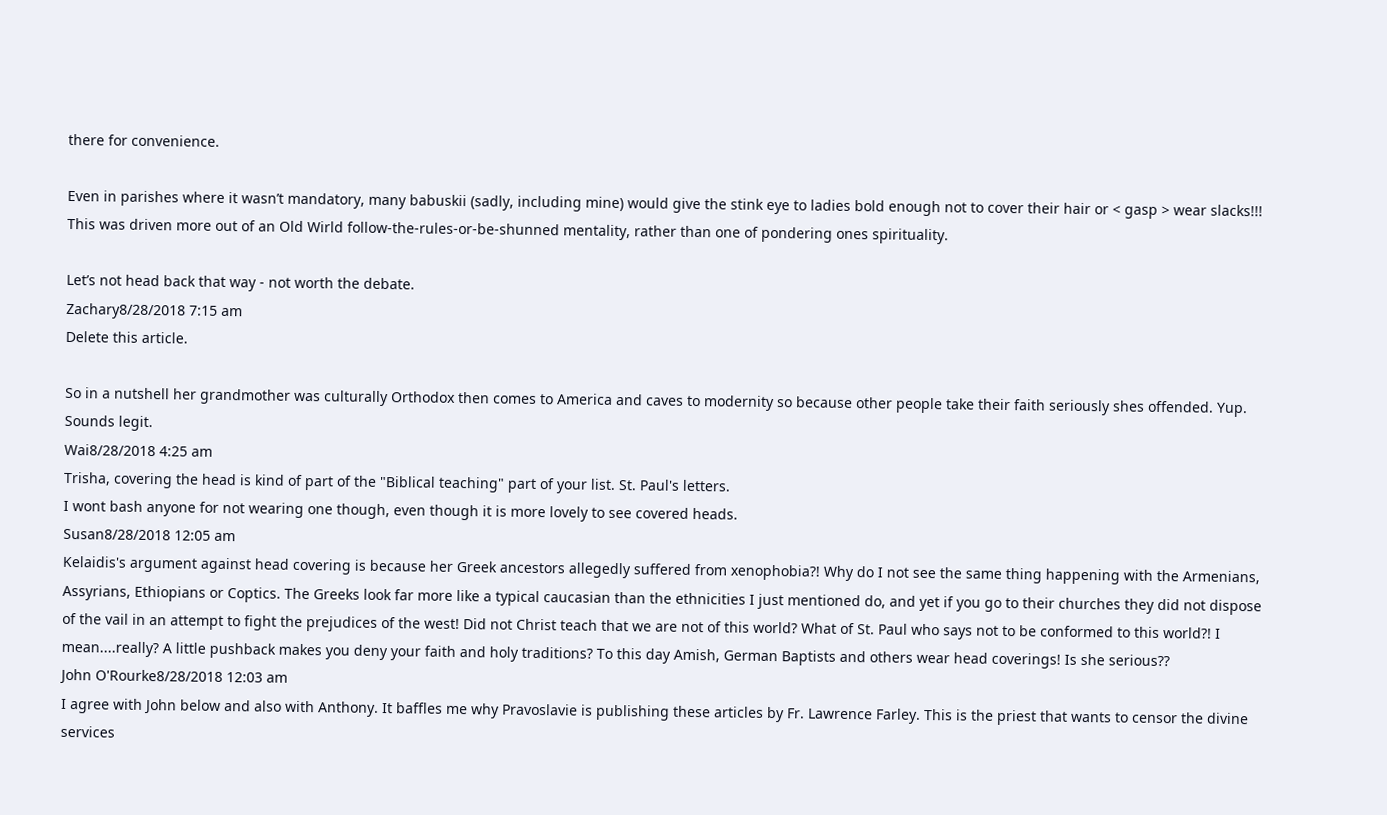there for convenience.

Even in parishes where it wasn’t mandatory, many babuskii (sadly, including mine) would give the stink eye to ladies bold enough not to cover their hair or < gasp > wear slacks!!! This was driven more out of an Old Wirld follow-the-rules-or-be-shunned mentality, rather than one of pondering ones spirituality.

Let’s not head back that way - not worth the debate.
Zachary8/28/2018 7:15 am
Delete this article.

So in a nutshell her grandmother was culturally Orthodox then comes to America and caves to modernity so because other people take their faith seriously shes offended. Yup. Sounds legit.
Wai8/28/2018 4:25 am
Trisha, covering the head is kind of part of the "Biblical teaching" part of your list. St. Paul's letters.
I wont bash anyone for not wearing one though, even though it is more lovely to see covered heads.
Susan8/28/2018 12:05 am
Kelaidis's argument against head covering is because her Greek ancestors allegedly suffered from xenophobia?! Why do I not see the same thing happening with the Armenians, Assyrians, Ethiopians or Coptics. The Greeks look far more like a typical caucasian than the ethnicities I just mentioned do, and yet if you go to their churches they did not dispose of the vail in an attempt to fight the prejudices of the west! Did not Christ teach that we are not of this world? What of St. Paul who says not to be conformed to this world?! I mean....really? A little pushback makes you deny your faith and holy traditions? To this day Amish, German Baptists and others wear head coverings! Is she serious??
John O'Rourke8/28/2018 12:03 am
I agree with John below and also with Anthony. It baffles me why Pravoslavie is publishing these articles by Fr. Lawrence Farley. This is the priest that wants to censor the divine services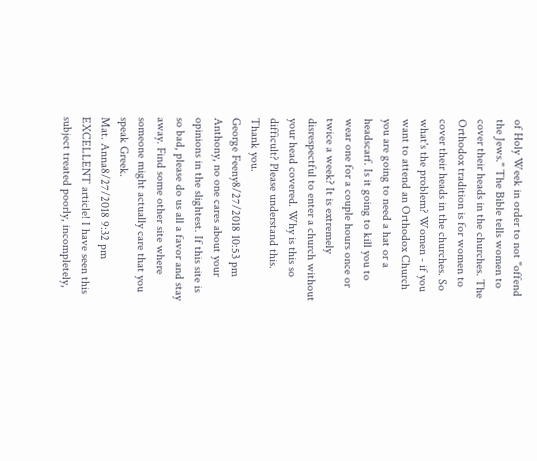of Holy Week in order to not "offend the Jews." The Bible tells women to cover their heads in the churches. The Orthodox tradition is for women to cover their heads in the churches. So what's the problem? Women - if you want to attend an Orthodox Church you are going to need a hat or a headscarf. Is it going to kill you to wear one for a couple hours once or twice a week? It is extremely disrespectful to enter a church without your head covered. Why is this so difficult? Please understand this. Thank you.
George Feeny8/27/2018 10:53 pm
Anthony, no one cares about your opinions in the slightest. If this site is so bad, please do us all a favor and stay away. Find some other site where someone might actually care that you speak Greek.
Mat. Anna8/27/2018 9:32 pm
EXCELLENT article! I have seen this subject treated poorly, incompletely,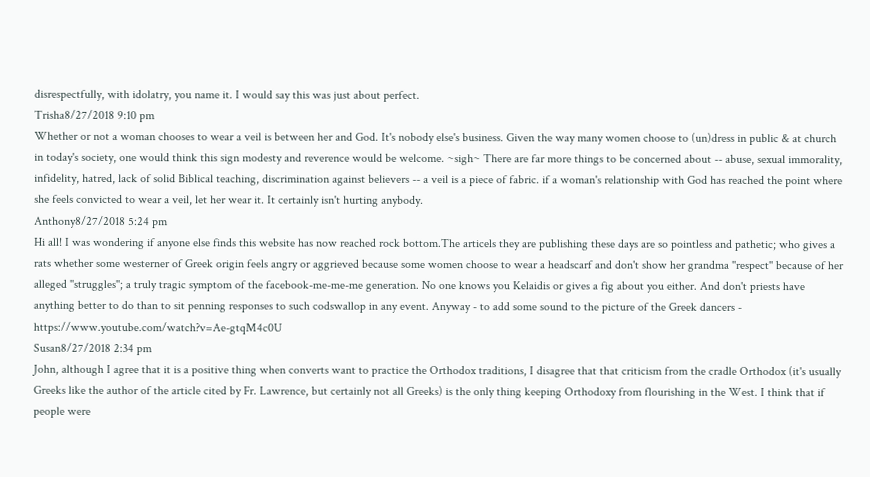disrespectfully, with idolatry, you name it. I would say this was just about perfect.
Trisha8/27/2018 9:10 pm
Whether or not a woman chooses to wear a veil is between her and God. It's nobody else's business. Given the way many women choose to (un)dress in public & at church in today's society, one would think this sign modesty and reverence would be welcome. ~sigh~ There are far more things to be concerned about -- abuse, sexual immorality, infidelity, hatred, lack of solid Biblical teaching, discrimination against believers -- a veil is a piece of fabric. if a woman's relationship with God has reached the point where she feels convicted to wear a veil, let her wear it. It certainly isn't hurting anybody.
Anthony8/27/2018 5:24 pm
Hi all! I was wondering if anyone else finds this website has now reached rock bottom.The articels they are publishing these days are so pointless and pathetic; who gives a rats whether some westerner of Greek origin feels angry or aggrieved because some women choose to wear a headscarf and don't show her grandma ''respect'' because of her alleged ''struggles''; a truly tragic symptom of the facebook-me-me-me generation. No one knows you Kelaidis or gives a fig about you either. And don't priests have anything better to do than to sit penning responses to such codswallop in any event. Anyway - to add some sound to the picture of the Greek dancers - https://www.youtube.com/watch?v=Ae-gtqM4c0U
Susan8/27/2018 2:34 pm
John, although I agree that it is a positive thing when converts want to practice the Orthodox traditions, I disagree that that criticism from the cradle Orthodox (it's usually Greeks like the author of the article cited by Fr. Lawrence, but certainly not all Greeks) is the only thing keeping Orthodoxy from flourishing in the West. I think that if people were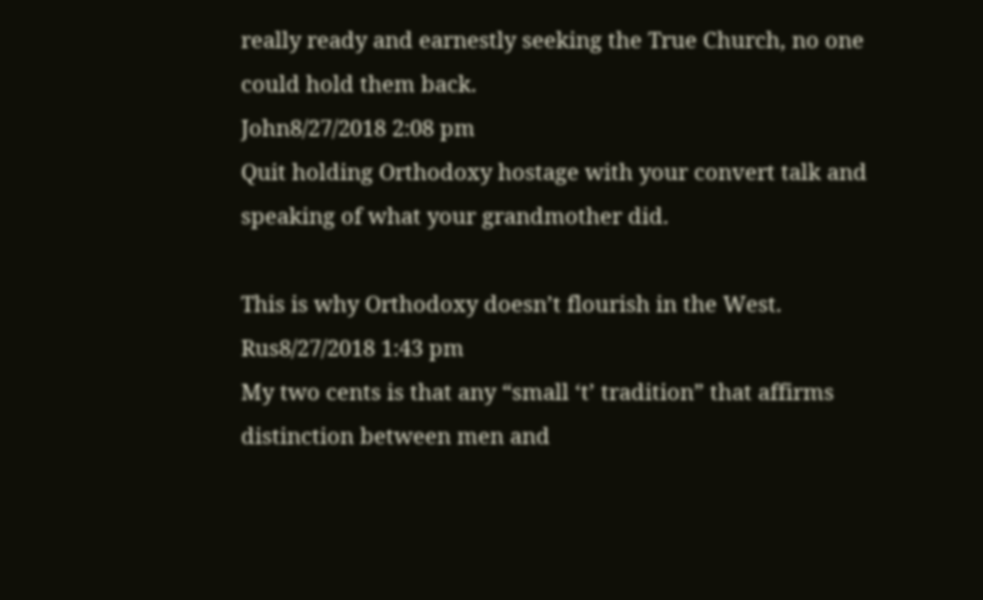really ready and earnestly seeking the True Church, no one could hold them back.
John8/27/2018 2:08 pm
Quit holding Orthodoxy hostage with your convert talk and speaking of what your grandmother did.

This is why Orthodoxy doesn’t flourish in the West.
Rus8/27/2018 1:43 pm
My two cents is that any “small ‘t’ tradition” that affirms distinction between men and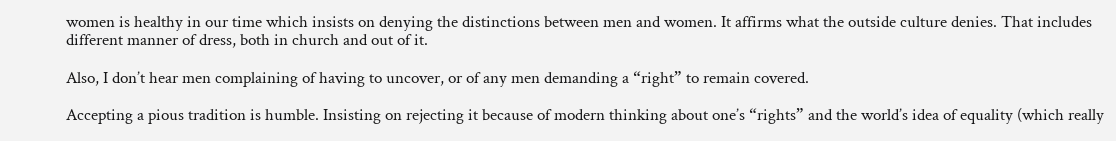women is healthy in our time which insists on denying the distinctions between men and women. It affirms what the outside culture denies. That includes different manner of dress, both in church and out of it.

Also, I don’t hear men complaining of having to uncover, or of any men demanding a “right” to remain covered.

Accepting a pious tradition is humble. Insisting on rejecting it because of modern thinking about one’s “rights” and the world’s idea of equality (which really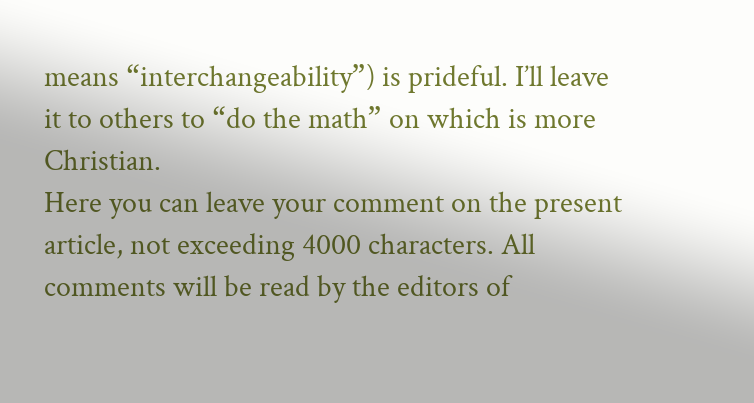means “interchangeability”) is prideful. I’ll leave it to others to “do the math” on which is more Christian.
Here you can leave your comment on the present article, not exceeding 4000 characters. All comments will be read by the editors of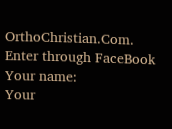OrthoChristian.Com.
Enter through FaceBook
Your name:
Your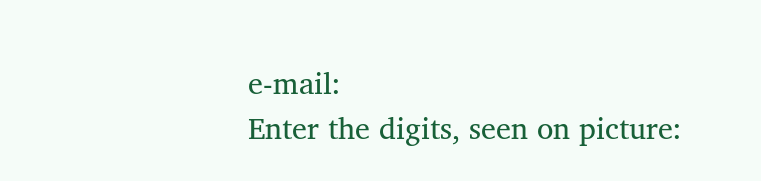e-mail:
Enter the digits, seen on picture: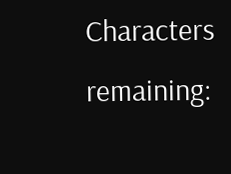Characters remaining: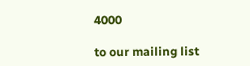4000

to our mailing list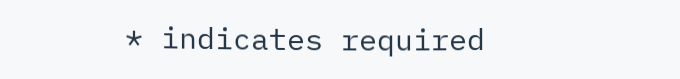* indicates required